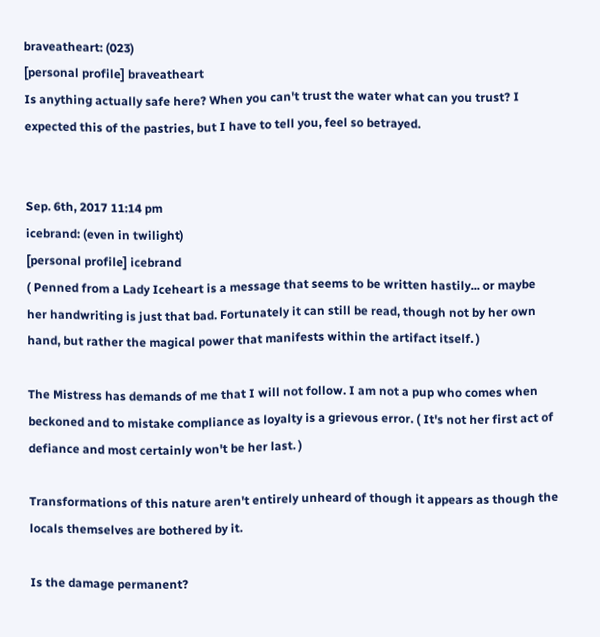braveatheart: (023)
[personal profile] braveatheart
Is anything actually safe here? When you can't trust the water what can you trust? I expected this of the pastries, but I have to tell you, feel so betrayed.


Sep. 6th, 2017 11:14 pm
icebrand: (even in twilight)
[personal profile] icebrand
( Penned from a Lady Iceheart is a message that seems to be written hastily... or maybe her handwriting is just that bad. Fortunately it can still be read, though not by her own hand, but rather the magical power that manifests within the artifact itself. )

The Mistress has demands of me that I will not follow. I am not a pup who comes when beckoned and to mistake compliance as loyalty is a grievous error. ( It's not her first act of defiance and most certainly won't be her last. )

Transformations of this nature aren't entirely unheard of though it appears as though the locals themselves are bothered by it.

Is the damage permanent?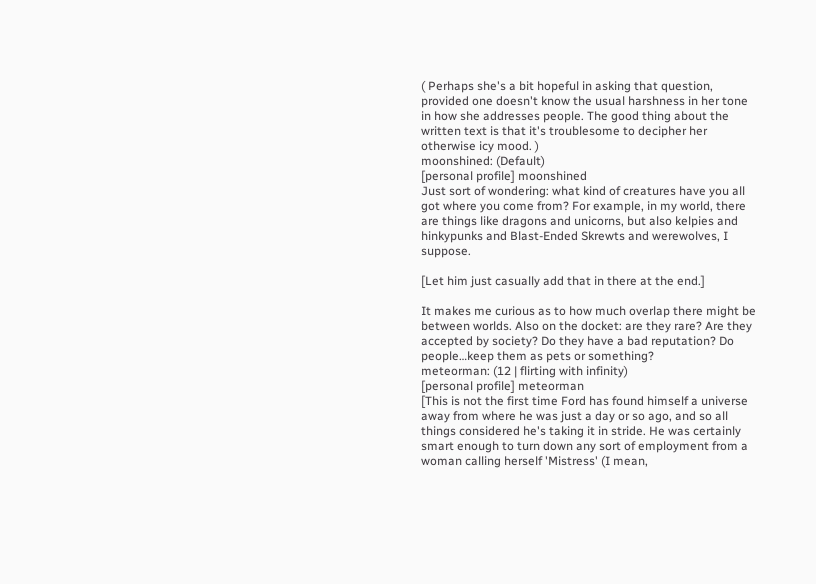( Perhaps she's a bit hopeful in asking that question, provided one doesn't know the usual harshness in her tone in how she addresses people. The good thing about the written text is that it's troublesome to decipher her otherwise icy mood. )
moonshined: (Default)
[personal profile] moonshined
Just sort of wondering: what kind of creatures have you all got where you come from? For example, in my world, there are things like dragons and unicorns, but also kelpies and hinkypunks and Blast-Ended Skrewts and werewolves, I suppose.

[Let him just casually add that in there at the end.]

It makes me curious as to how much overlap there might be between worlds. Also on the docket: are they rare? Are they accepted by society? Do they have a bad reputation? Do people…keep them as pets or something?
meteorman: (12 | flirting with infinity)
[personal profile] meteorman
[This is not the first time Ford has found himself a universe away from where he was just a day or so ago, and so all things considered he's taking it in stride. He was certainly smart enough to turn down any sort of employment from a woman calling herself 'Mistress' (I mean,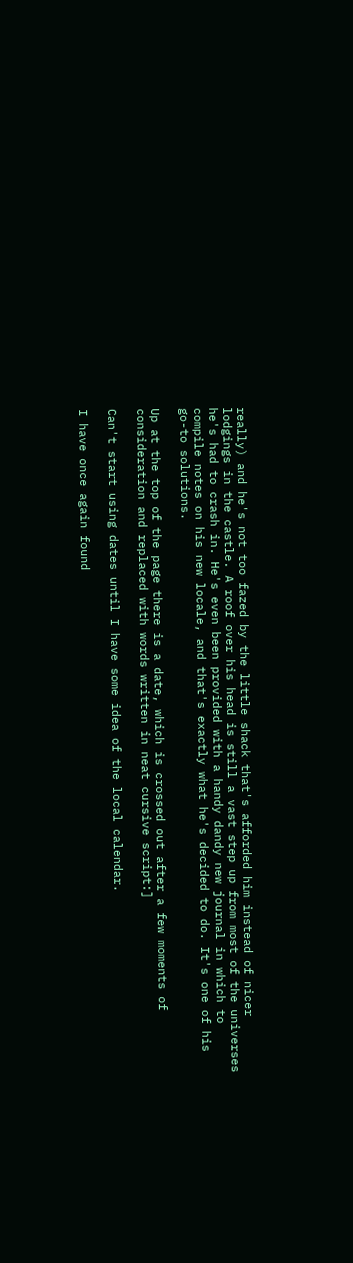really) and he's not too fazed by the little shack that's afforded him instead of nicer lodgings in the castle. A roof over his head is still a vast step up from most of the universes he's had to crash in. He's even been provided with a handy dandy new journal in which to compile notes on his new locale, and that's exactly what he's decided to do. It's one of his go-to solutions.

Up at the top of the page there is a date, which is crossed out after a few moments of consideration and replaced with words written in neat cursive script:]

Can't start using dates until I have some idea of the local calendar.

I have once again found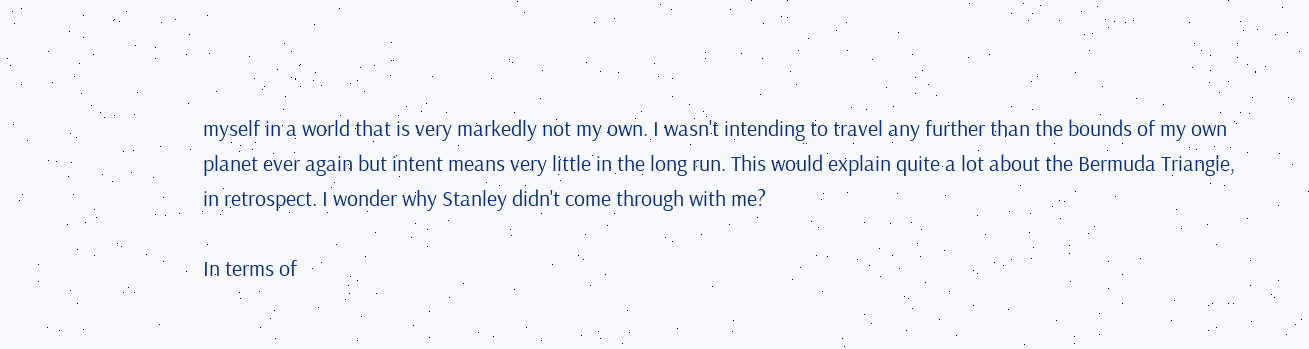myself in a world that is very markedly not my own. I wasn't intending to travel any further than the bounds of my own planet ever again but intent means very little in the long run. This would explain quite a lot about the Bermuda Triangle, in retrospect. I wonder why Stanley didn't come through with me?

In terms of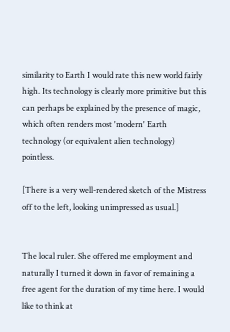similarity to Earth I would rate this new world fairly high. Its technology is clearly more primitive but this can perhaps be explained by the presence of magic, which often renders most 'modern' Earth technology (or equivalent alien technology) pointless.

[There is a very well-rendered sketch of the Mistress off to the left, looking unimpressed as usual.]


The local ruler. She offered me employment and naturally I turned it down in favor of remaining a free agent for the duration of my time here. I would like to think at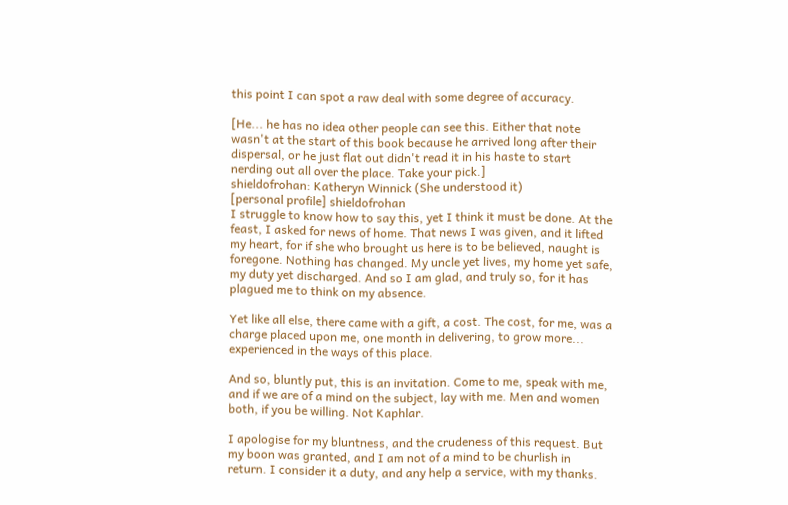this point I can spot a raw deal with some degree of accuracy.

[He... he has no idea other people can see this. Either that note wasn't at the start of this book because he arrived long after their dispersal, or he just flat out didn't read it in his haste to start nerding out all over the place. Take your pick.]
shieldofrohan: Katheryn Winnick (She understood it)
[personal profile] shieldofrohan
I struggle to know how to say this, yet I think it must be done. At the feast, I asked for news of home. That news I was given, and it lifted my heart, for if she who brought us here is to be believed, naught is foregone. Nothing has changed. My uncle yet lives, my home yet safe, my duty yet discharged. And so I am glad, and truly so, for it has plagued me to think on my absence.

Yet like all else, there came with a gift, a cost. The cost, for me, was a charge placed upon me, one month in delivering, to grow more... experienced in the ways of this place.

And so, bluntly put, this is an invitation. Come to me, speak with me, and if we are of a mind on the subject, lay with me. Men and women both, if you be willing. Not Kaphlar.

I apologise for my bluntness, and the crudeness of this request. But my boon was granted, and I am not of a mind to be churlish in return. I consider it a duty, and any help a service, with my thanks.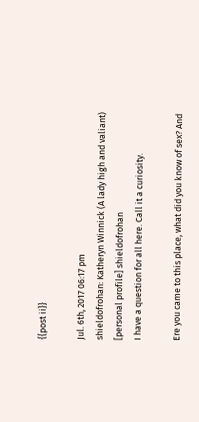{{post ii}}

Jul. 6th, 2017 06:17 pm
shieldofrohan: Katheryn Winnick (A lady high and valiant)
[personal profile] shieldofrohan
I have a question for all here. Call it a curiosity.

Ere you came to this place, what did you know of sex? And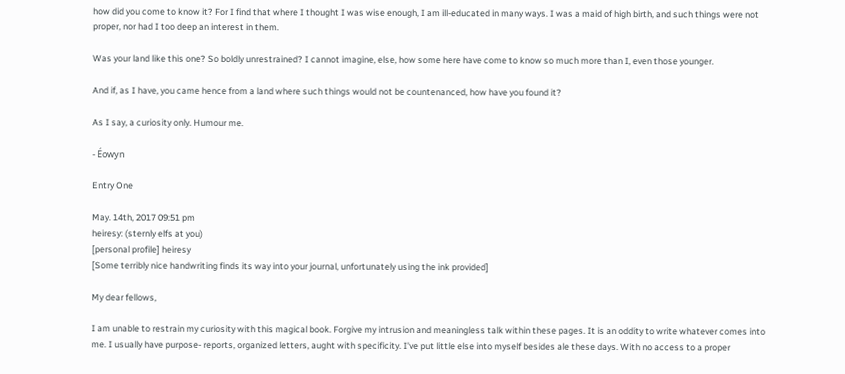how did you come to know it? For I find that where I thought I was wise enough, I am ill-educated in many ways. I was a maid of high birth, and such things were not proper, nor had I too deep an interest in them.

Was your land like this one? So boldly unrestrained? I cannot imagine, else, how some here have come to know so much more than I, even those younger.

And if, as I have, you came hence from a land where such things would not be countenanced, how have you found it?

As I say, a curiosity only. Humour me.

- Éowyn

Entry One

May. 14th, 2017 09:51 pm
heiresy: (sternly elfs at you)
[personal profile] heiresy
[Some terribly nice handwriting finds its way into your journal, unfortunately using the ink provided]

My dear fellows,

I am unable to restrain my curiosity with this magical book. Forgive my intrusion and meaningless talk within these pages. It is an oddity to write whatever comes into me. I usually have purpose- reports, organized letters, aught with specificity. I've put little else into myself besides ale these days. With no access to a proper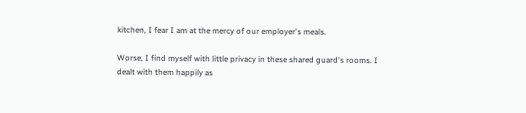kitchen, I fear I am at the mercy of our employer's meals.

Worse, I find myself with little privacy in these shared guard's rooms. I dealt with them happily as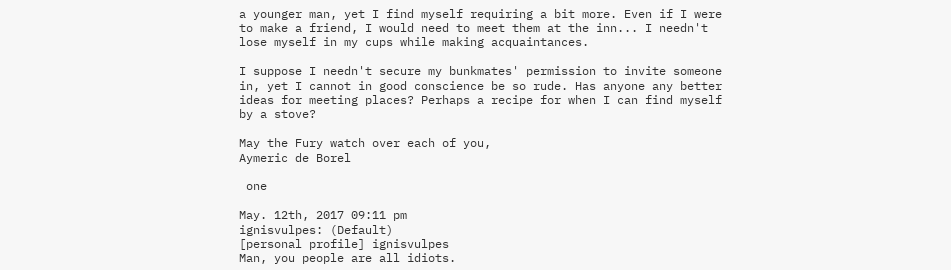a younger man, yet I find myself requiring a bit more. Even if I were to make a friend, I would need to meet them at the inn... I needn't lose myself in my cups while making acquaintances.

I suppose I needn't secure my bunkmates' permission to invite someone in, yet I cannot in good conscience be so rude. Has anyone any better ideas for meeting places? Perhaps a recipe for when I can find myself by a stove?

May the Fury watch over each of you,
Aymeric de Borel

 one

May. 12th, 2017 09:11 pm
ignisvulpes: (Default)
[personal profile] ignisvulpes
Man, you people are all idiots.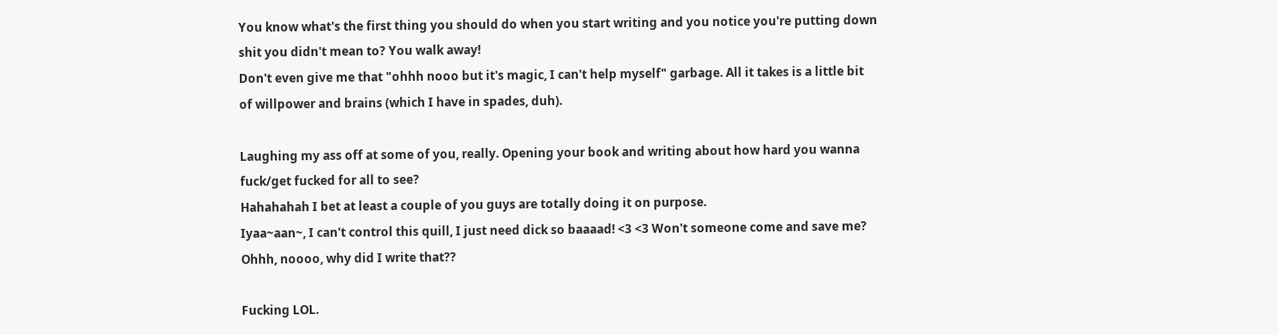You know what's the first thing you should do when you start writing and you notice you're putting down shit you didn't mean to? You walk away!
Don't even give me that "ohhh nooo but it's magic, I can't help myself" garbage. All it takes is a little bit of willpower and brains (which I have in spades, duh).

Laughing my ass off at some of you, really. Opening your book and writing about how hard you wanna fuck/get fucked for all to see?
Hahahahah I bet at least a couple of you guys are totally doing it on purpose.
Iyaa~aan~, I can't control this quill, I just need dick so baaaad! <3 <3 Won't someone come and save me? Ohhh, noooo, why did I write that??

Fucking LOL.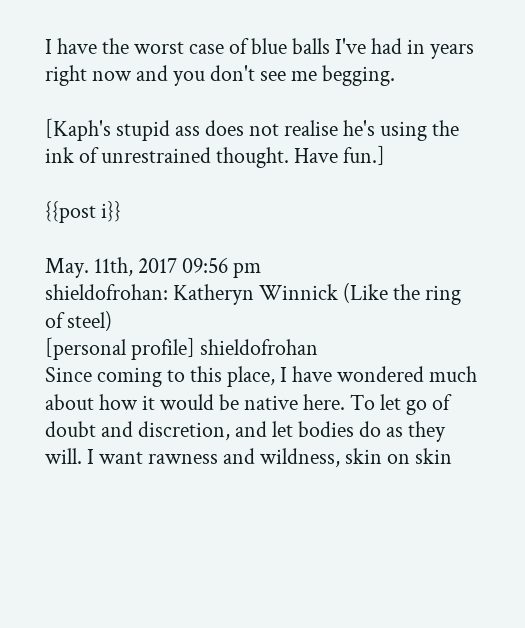I have the worst case of blue balls I've had in years right now and you don't see me begging.

[Kaph's stupid ass does not realise he's using the ink of unrestrained thought. Have fun.]

{{post i}}

May. 11th, 2017 09:56 pm
shieldofrohan: Katheryn Winnick (Like the ring of steel)
[personal profile] shieldofrohan
Since coming to this place, I have wondered much about how it would be native here. To let go of doubt and discretion, and let bodies do as they will. I want rawness and wildness, skin on skin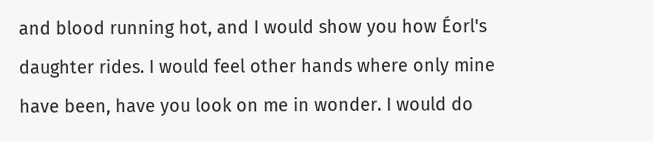and blood running hot, and I would show you how Éorl's daughter rides. I would feel other hands where only mine have been, have you look on me in wonder. I would do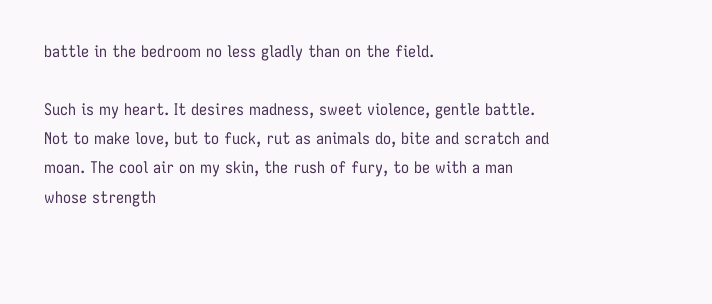battle in the bedroom no less gladly than on the field.

Such is my heart. It desires madness, sweet violence, gentle battle. Not to make love, but to fuck, rut as animals do, bite and scratch and moan. The cool air on my skin, the rush of fury, to be with a man whose strength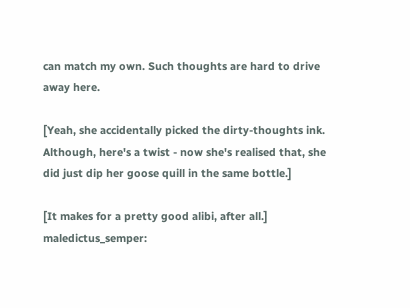can match my own. Such thoughts are hard to drive away here.

[Yeah, she accidentally picked the dirty-thoughts ink. Although, here's a twist - now she's realised that, she did just dip her goose quill in the same bottle.]

[It makes for a pretty good alibi, after all.]
maledictus_semper: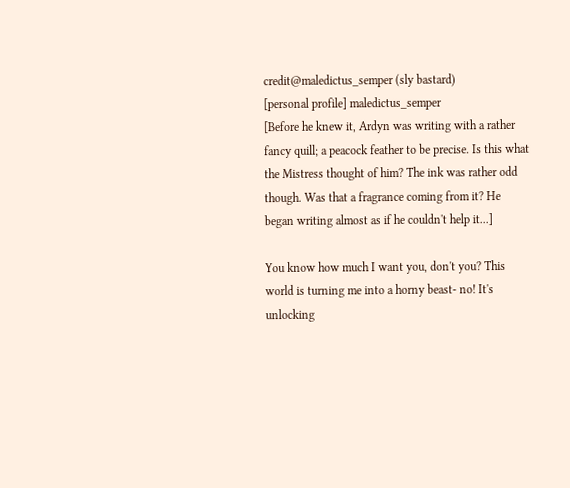credit@maledictus_semper (sly bastard)
[personal profile] maledictus_semper
[Before he knew it, Ardyn was writing with a rather fancy quill; a peacock feather to be precise. Is this what the Mistress thought of him? The ink was rather odd though. Was that a fragrance coming from it? He began writing almost as if he couldn't help it...]

You know how much I want you, don't you? This world is turning me into a horny beast- no! It's unlocking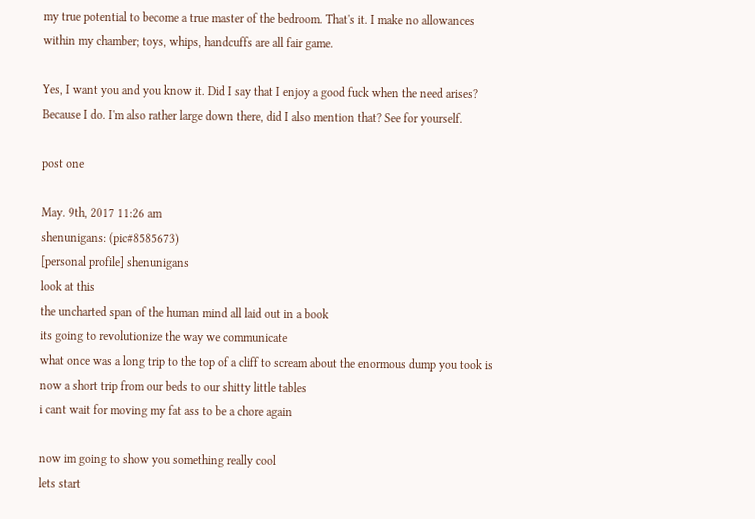my true potential to become a true master of the bedroom. That's it. I make no allowances within my chamber; toys, whips, handcuffs are all fair game.

Yes, I want you and you know it. Did I say that I enjoy a good fuck when the need arises? Because I do. I'm also rather large down there, did I also mention that? See for yourself.

post one

May. 9th, 2017 11:26 am
shenunigans: (pic#8585673)
[personal profile] shenunigans
look at this
the uncharted span of the human mind all laid out in a book
its going to revolutionize the way we communicate
what once was a long trip to the top of a cliff to scream about the enormous dump you took is now a short trip from our beds to our shitty little tables
i cant wait for moving my fat ass to be a chore again

now im going to show you something really cool
lets start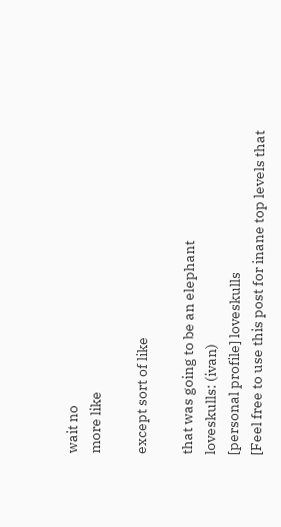wait no
more like

except sort of like

that was going to be an elephant
loveskulls: (ivan)
[personal profile] loveskulls
[Feel free to use this post for inane top levels that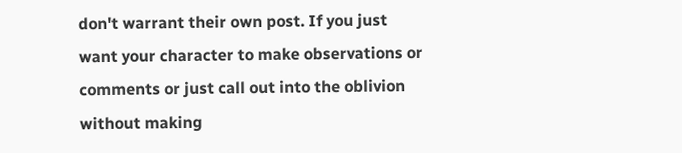don't warrant their own post. If you just want your character to make observations or comments or just call out into the oblivion without making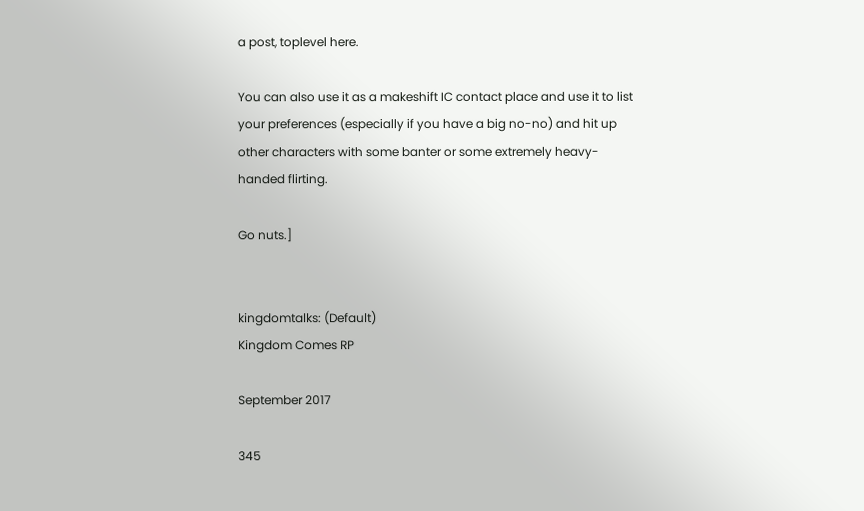a post, toplevel here.

You can also use it as a makeshift IC contact place and use it to list your preferences (especially if you have a big no-no) and hit up other characters with some banter or some extremely heavy-handed flirting.

Go nuts.]


kingdomtalks: (Default)
Kingdom Comes RP

September 2017

345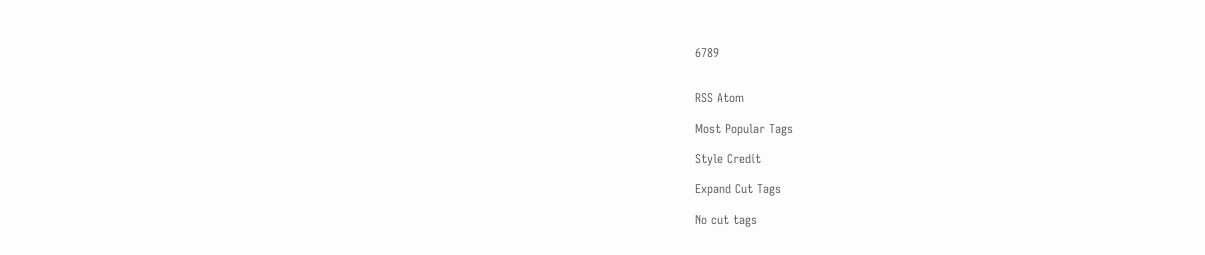6789


RSS Atom

Most Popular Tags

Style Credit

Expand Cut Tags

No cut tags